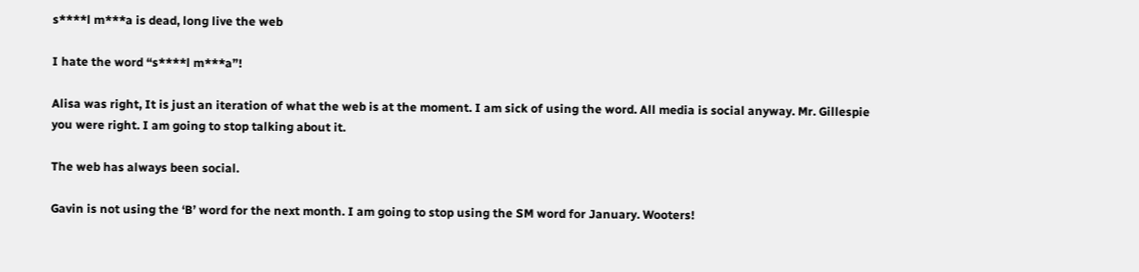s****l m***a is dead, long live the web

I hate the word “s****l m***a”!

Alisa was right, It is just an iteration of what the web is at the moment. I am sick of using the word. All media is social anyway. Mr. Gillespie you were right. I am going to stop talking about it.

The web has always been social.

Gavin is not using the ‘B’ word for the next month. I am going to stop using the SM word for January. Wooters!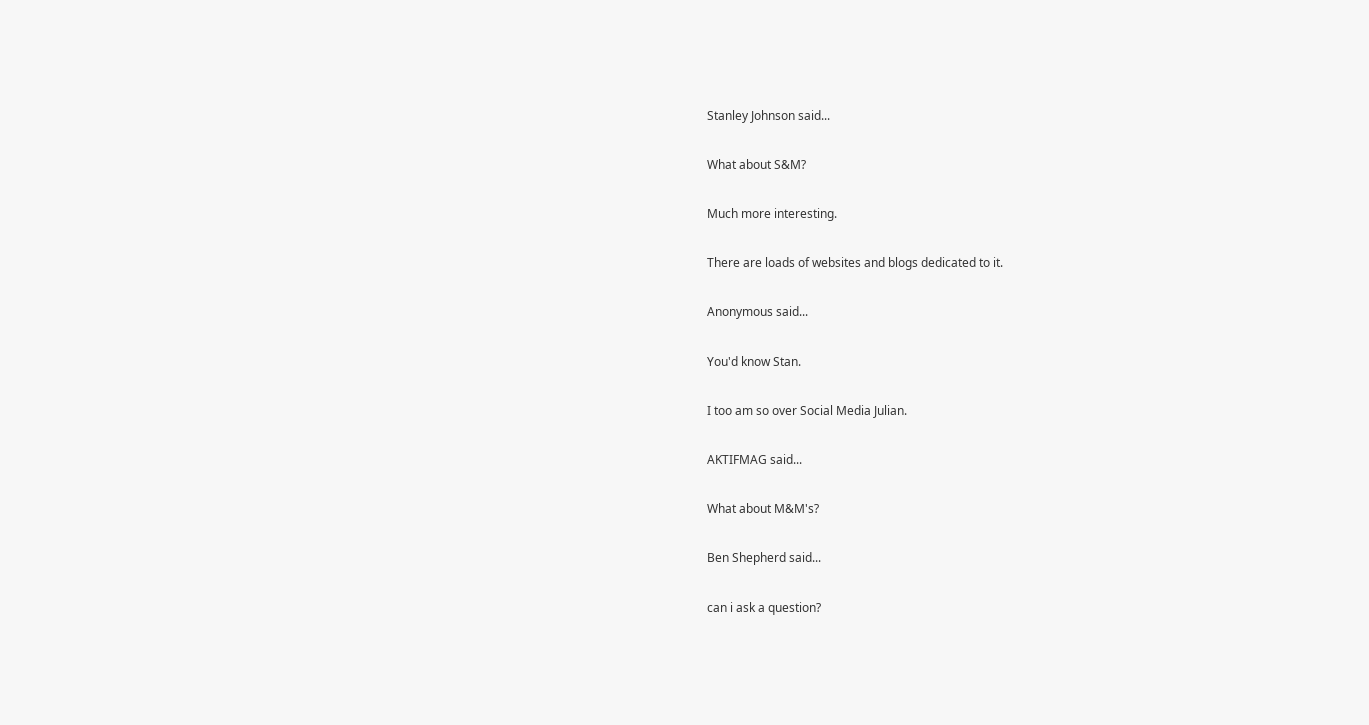Stanley Johnson said...

What about S&M?

Much more interesting.

There are loads of websites and blogs dedicated to it.

Anonymous said...

You'd know Stan.

I too am so over Social Media Julian.

AKTIFMAG said...

What about M&M's?

Ben Shepherd said...

can i ask a question?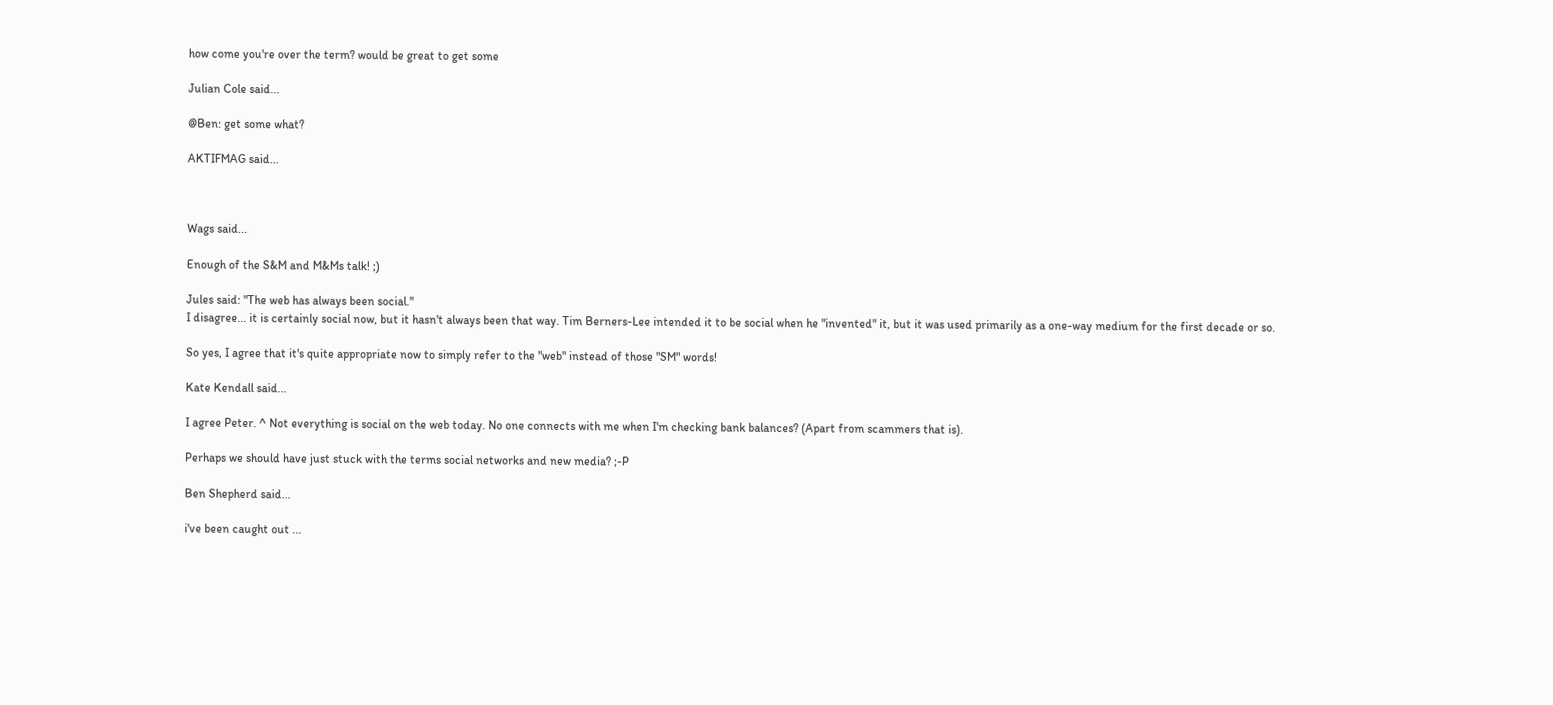how come you're over the term? would be great to get some

Julian Cole said...

@Ben: get some what?

AKTIFMAG said...



Wags said...

Enough of the S&M and M&Ms talk! ;)

Jules said: "The web has always been social."
I disagree... it is certainly social now, but it hasn't always been that way. Tim Berners-Lee intended it to be social when he "invented" it, but it was used primarily as a one-way medium for the first decade or so.

So yes, I agree that it's quite appropriate now to simply refer to the "web" instead of those "SM" words!

Kate Kendall said...

I agree Peter. ^ Not everything is social on the web today. No one connects with me when I'm checking bank balances? (Apart from scammers that is).

Perhaps we should have just stuck with the terms social networks and new media? ;-P

Ben Shepherd said...

i've been caught out ...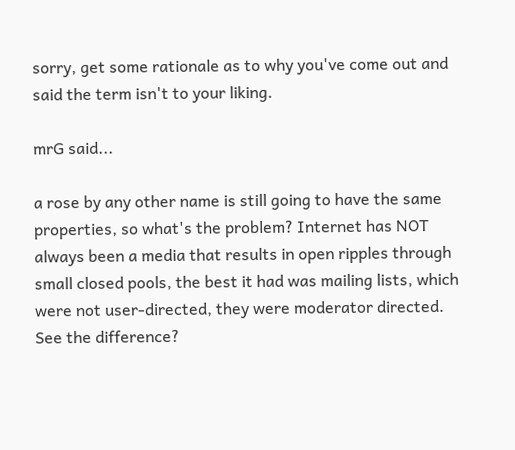sorry, get some rationale as to why you've come out and said the term isn't to your liking.

mrG said...

a rose by any other name is still going to have the same properties, so what's the problem? Internet has NOT always been a media that results in open ripples through small closed pools, the best it had was mailing lists, which were not user-directed, they were moderator directed. See the difference?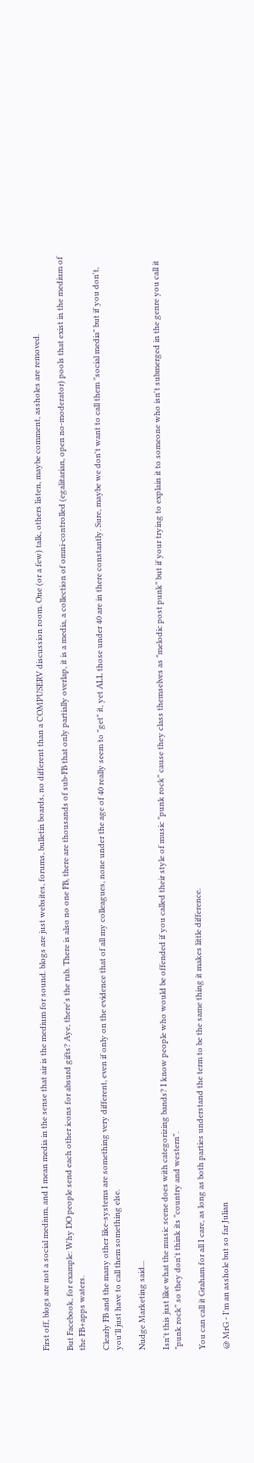First off, blogs are not a social medium, and I mean media in the sense that air is the medium for sound. blogs are just websites, forums, bulletin boards, no different than a COMPUSERV discussion room. One (or a few) talk, others listen, maybe comment, assholes are removed.

But Facebook, for example: Why DO people send each other icons for absurd gifts? Aye, there's the rub. There is also no one FB, there are thousands of sub-FB that only partially overlap, it is a media, a collection of omni-controlled (egalitarian, open no-moderator) pools that exist in the medium of the FB+apps waters.

Clearly FB and the many other like-systems are something very different, even if only on the evidence that of all my colleagues, none under the age of 40 really seem to "get" it, yet ALL those under 40 are in there constantly. Sure, maybe we don't want to call them "social media" but if you don't, you'll just have to call them something else.

Nudge Marketing said...

Isn't this just like what the music scene does with categorizing bands? I know people who would be offended if you called their style of music "punk rock" cause they class themselves as "melodic post punk" but if your trying to explain it to someone who isn't submerged in the genre you call it "punk rock" so they don't think its "country and western".

You can call it Graham for all I care, as long as both parties understand the term to be the same thing it makes little difference.

@ MrG - I'm an asshole but so far Julian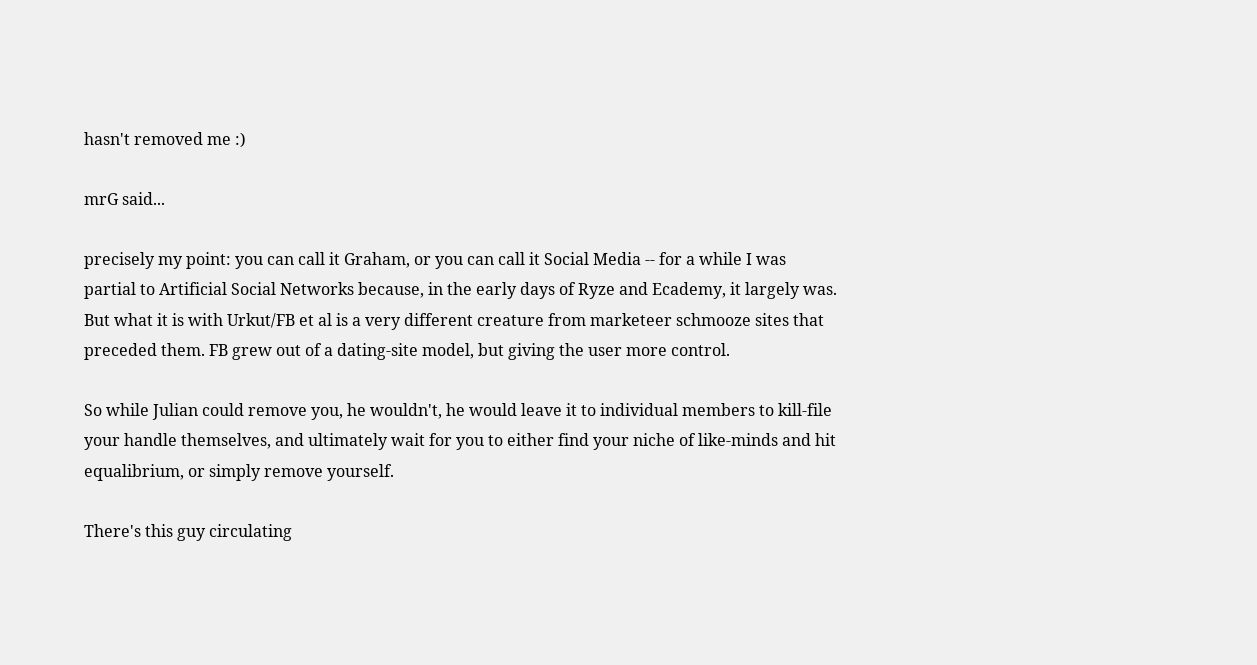hasn't removed me :)

mrG said...

precisely my point: you can call it Graham, or you can call it Social Media -- for a while I was partial to Artificial Social Networks because, in the early days of Ryze and Ecademy, it largely was. But what it is with Urkut/FB et al is a very different creature from marketeer schmooze sites that preceded them. FB grew out of a dating-site model, but giving the user more control.

So while Julian could remove you, he wouldn't, he would leave it to individual members to kill-file your handle themselves, and ultimately wait for you to either find your niche of like-minds and hit equalibrium, or simply remove yourself.

There's this guy circulating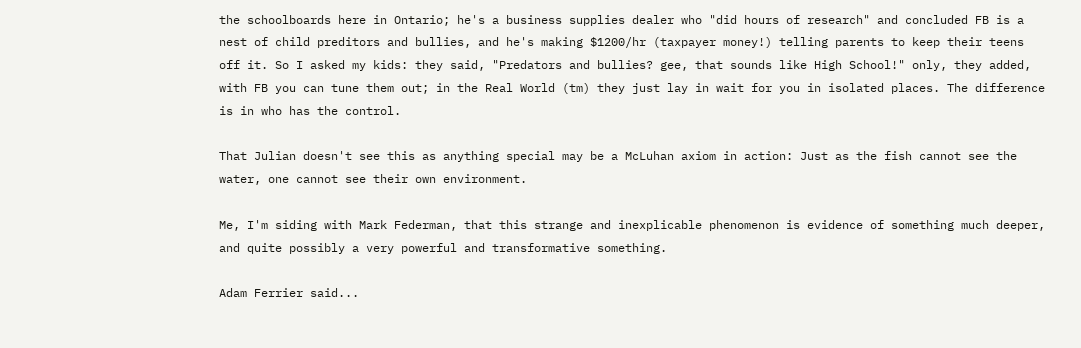the schoolboards here in Ontario; he's a business supplies dealer who "did hours of research" and concluded FB is a nest of child preditors and bullies, and he's making $1200/hr (taxpayer money!) telling parents to keep their teens off it. So I asked my kids: they said, "Predators and bullies? gee, that sounds like High School!" only, they added, with FB you can tune them out; in the Real World (tm) they just lay in wait for you in isolated places. The difference is in who has the control.

That Julian doesn't see this as anything special may be a McLuhan axiom in action: Just as the fish cannot see the water, one cannot see their own environment.

Me, I'm siding with Mark Federman, that this strange and inexplicable phenomenon is evidence of something much deeper, and quite possibly a very powerful and transformative something.

Adam Ferrier said...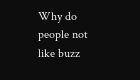Why do people not like buzz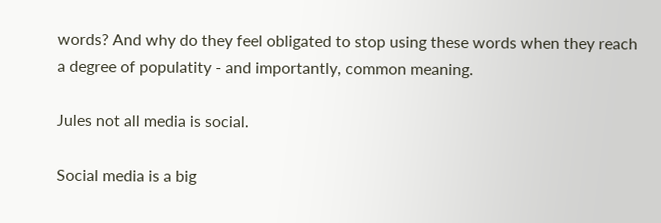words? And why do they feel obligated to stop using these words when they reach a degree of populatity - and importantly, common meaning.

Jules not all media is social.

Social media is a big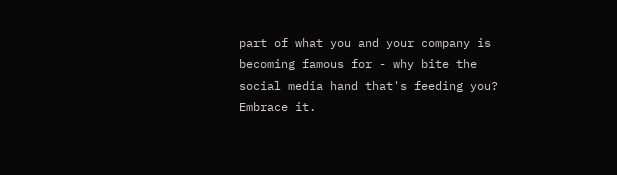part of what you and your company is becoming famous for - why bite the social media hand that's feeding you? Embrace it.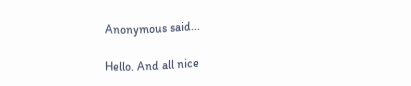Anonymous said...

Hello. And all nice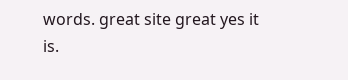words. great site great yes it is.